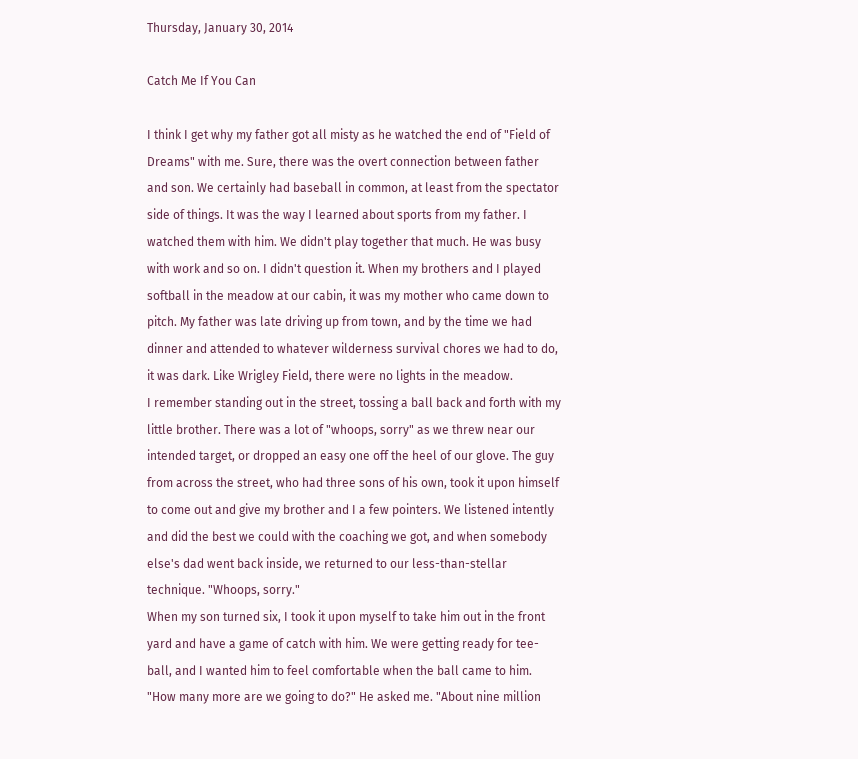Thursday, January 30, 2014

Catch Me If You Can

I think I get why my father got all misty as he watched the end of "Field of Dreams" with me. Sure, there was the overt connection between father and son. We certainly had baseball in common, at least from the spectator side of things. It was the way I learned about sports from my father. I watched them with him. We didn't play together that much. He was busy with work and so on. I didn't question it. When my brothers and I played softball in the meadow at our cabin, it was my mother who came down to pitch. My father was late driving up from town, and by the time we had dinner and attended to whatever wilderness survival chores we had to do, it was dark. Like Wrigley Field, there were no lights in the meadow.
I remember standing out in the street, tossing a ball back and forth with my little brother. There was a lot of "whoops, sorry" as we threw near our intended target, or dropped an easy one off the heel of our glove. The guy from across the street, who had three sons of his own, took it upon himself to come out and give my brother and I a few pointers. We listened intently and did the best we could with the coaching we got, and when somebody else's dad went back inside, we returned to our less-than-stellar technique. "Whoops, sorry."
When my son turned six, I took it upon myself to take him out in the front yard and have a game of catch with him. We were getting ready for tee-ball, and I wanted him to feel comfortable when the ball came to him. "How many more are we going to do?" He asked me. "About nine million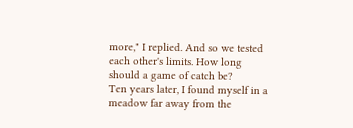more," I replied. And so we tested each other's limits. How long should a game of catch be?
Ten years later, I found myself in a meadow far away from the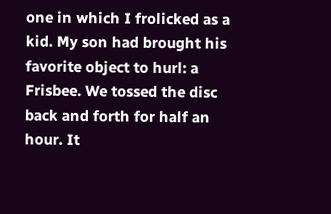one in which I frolicked as a kid. My son had brought his favorite object to hurl: a Frisbee. We tossed the disc back and forth for half an hour. It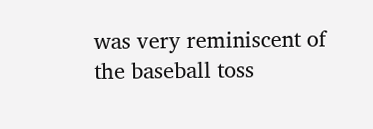was very reminiscent of the baseball toss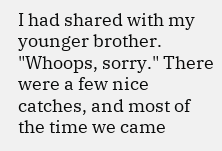I had shared with my younger brother. "Whoops, sorry." There were a few nice catches, and most of the time we came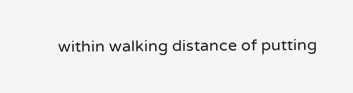within walking distance of putting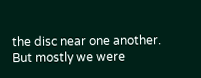the disc near one another. But mostly we were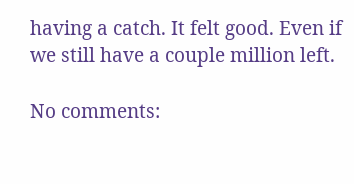having a catch. It felt good. Even if we still have a couple million left.

No comments: